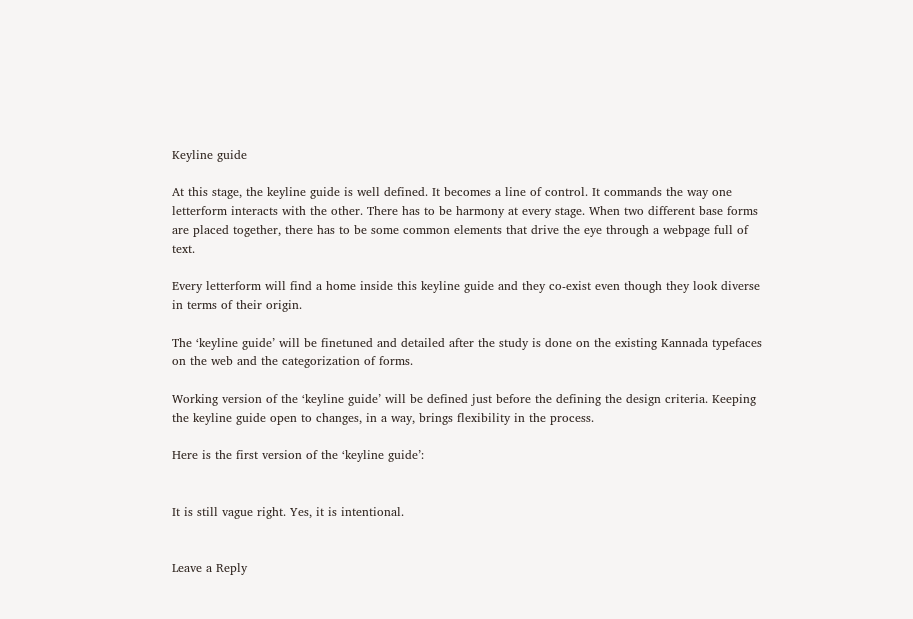Keyline guide

At this stage, the keyline guide is well defined. It becomes a line of control. It commands the way one letterform interacts with the other. There has to be harmony at every stage. When two different base forms are placed together, there has to be some common elements that drive the eye through a webpage full of text.

Every letterform will find a home inside this keyline guide and they co-exist even though they look diverse in terms of their origin.

The ‘keyline guide’ will be finetuned and detailed after the study is done on the existing Kannada typefaces on the web and the categorization of forms.

Working version of the ‘keyline guide’ will be defined just before the defining the design criteria. Keeping the keyline guide open to changes, in a way, brings flexibility in the process.

Here is the first version of the ‘keyline guide’:


It is still vague right. Yes, it is intentional.


Leave a Reply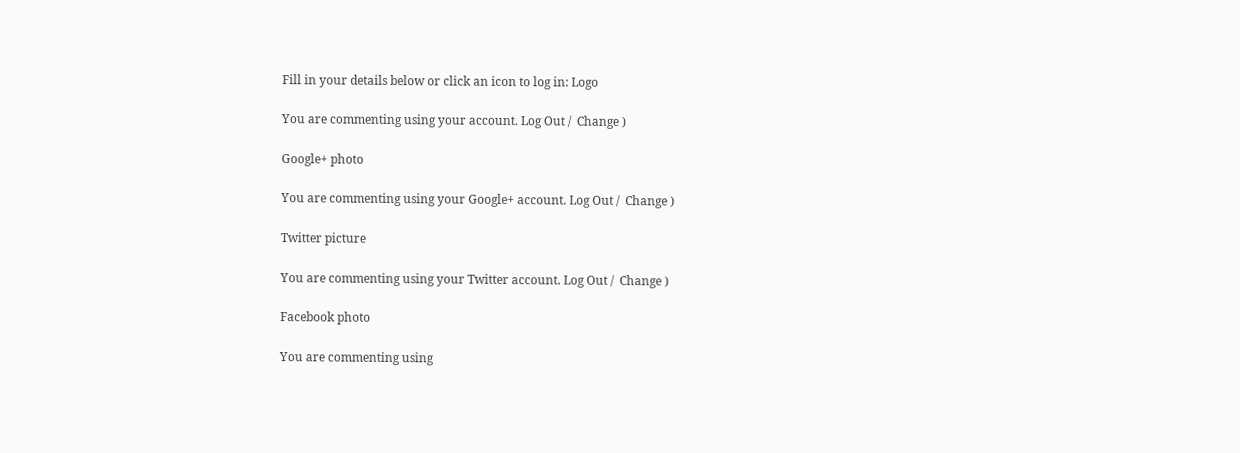Fill in your details below or click an icon to log in: Logo

You are commenting using your account. Log Out /  Change )

Google+ photo

You are commenting using your Google+ account. Log Out /  Change )

Twitter picture

You are commenting using your Twitter account. Log Out /  Change )

Facebook photo

You are commenting using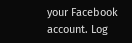your Facebook account. Log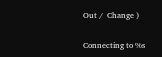Out /  Change )


Connecting to %s